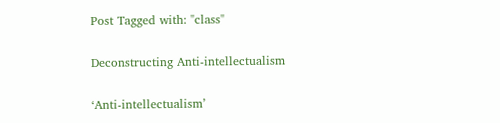Post Tagged with: "class"

Deconstructing Anti-intellectualism

‘Anti-intellectualism’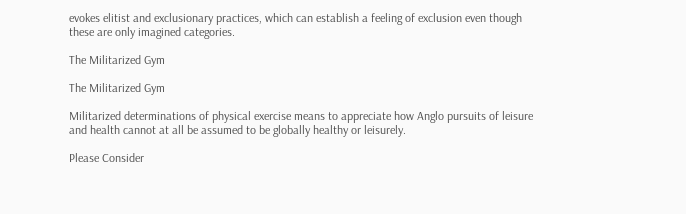evokes elitist and exclusionary practices, which can establish a feeling of exclusion even though these are only imagined categories.

The Militarized Gym

The Militarized Gym

Militarized determinations of physical exercise means to appreciate how Anglo pursuits of leisure and health cannot at all be assumed to be globally healthy or leisurely.

Please Consider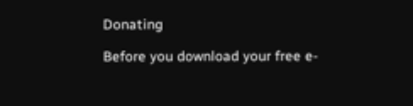Donating

Before you download your free e-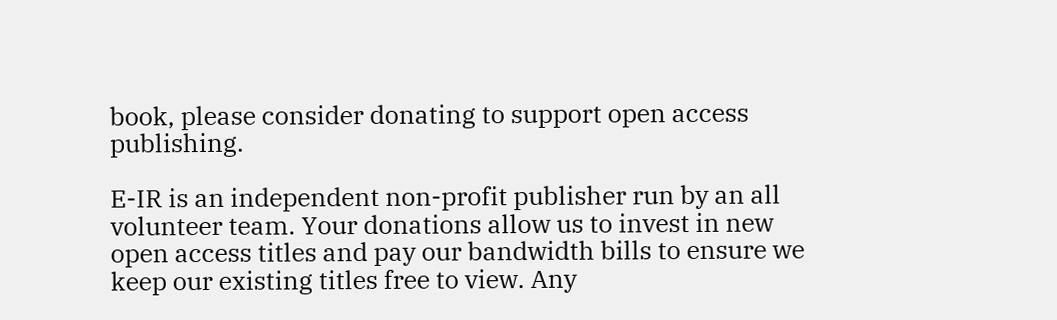book, please consider donating to support open access publishing.

E-IR is an independent non-profit publisher run by an all volunteer team. Your donations allow us to invest in new open access titles and pay our bandwidth bills to ensure we keep our existing titles free to view. Any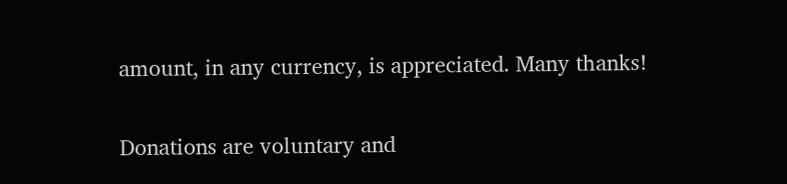amount, in any currency, is appreciated. Many thanks!

Donations are voluntary and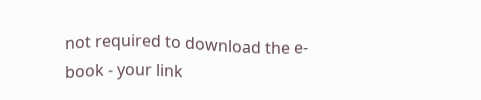not required to download the e-book - your link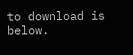to download is below.